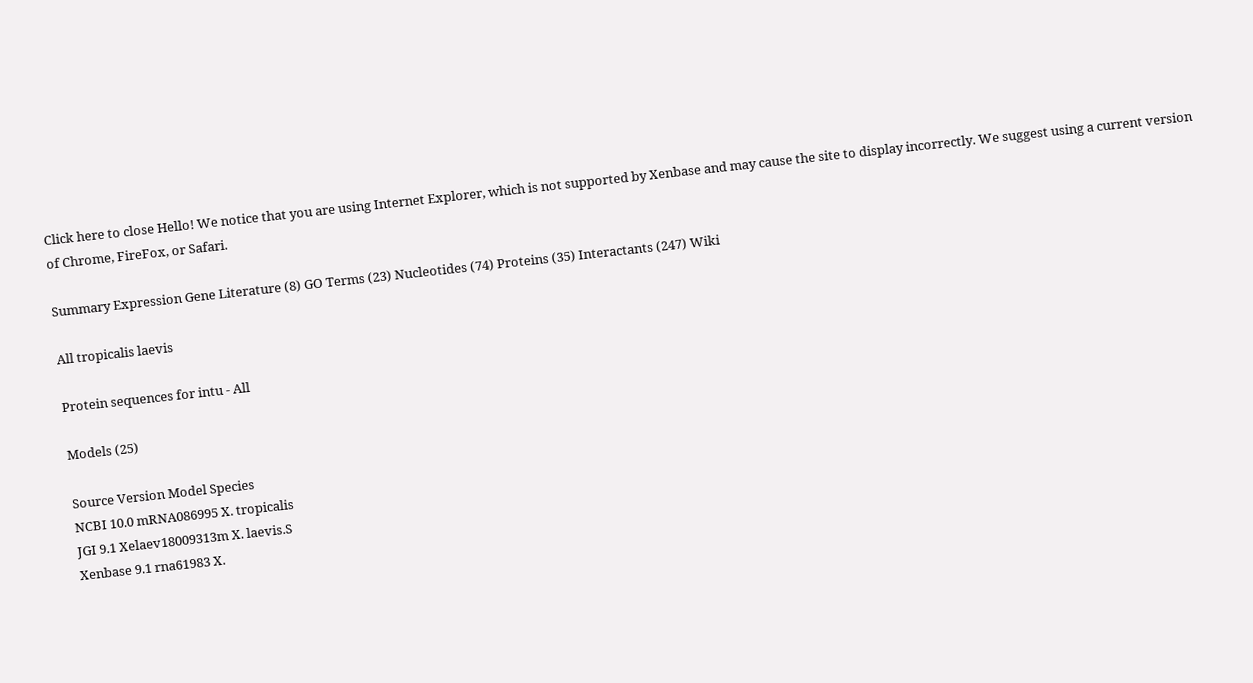Click here to close Hello! We notice that you are using Internet Explorer, which is not supported by Xenbase and may cause the site to display incorrectly. We suggest using a current version of Chrome, FireFox, or Safari.

Summary Expression Gene Literature (8) GO Terms (23) Nucleotides (74) Proteins (35) Interactants (247) Wiki

All tropicalis laevis

Protein sequences for intu - All

Models (25)

Source Version Model Species
NCBI 10.0 mRNA086995 X. tropicalis
JGI 9.1 Xelaev18009313m X. laevis.S
Xenbase 9.1 rna61983 X.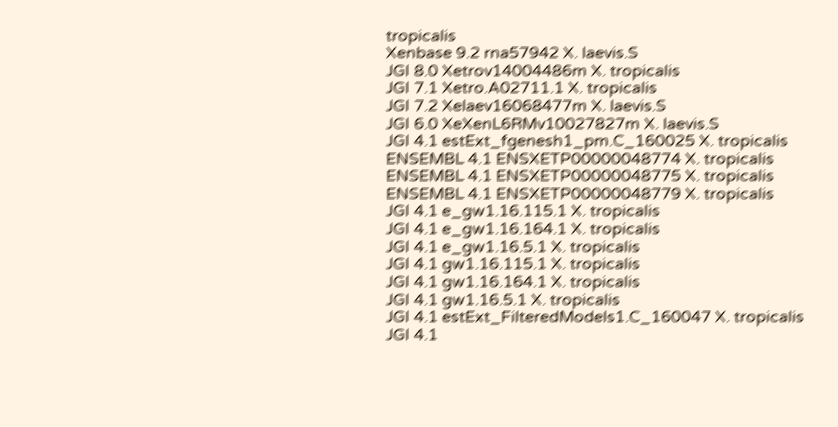tropicalis
Xenbase 9.2 rna57942 X. laevis.S
JGI 8.0 Xetrov14004486m X. tropicalis
JGI 7.1 Xetro.A02711.1 X. tropicalis
JGI 7.2 Xelaev16068477m X. laevis.S
JGI 6.0 XeXenL6RMv10027827m X. laevis.S
JGI 4.1 estExt_fgenesh1_pm.C_160025 X. tropicalis
ENSEMBL 4.1 ENSXETP00000048774 X. tropicalis
ENSEMBL 4.1 ENSXETP00000048775 X. tropicalis
ENSEMBL 4.1 ENSXETP00000048779 X. tropicalis
JGI 4.1 e_gw1.16.115.1 X. tropicalis
JGI 4.1 e_gw1.16.164.1 X. tropicalis
JGI 4.1 e_gw1.16.5.1 X. tropicalis
JGI 4.1 gw1.16.115.1 X. tropicalis
JGI 4.1 gw1.16.164.1 X. tropicalis
JGI 4.1 gw1.16.5.1 X. tropicalis
JGI 4.1 estExt_FilteredModels1.C_160047 X. tropicalis
JGI 4.1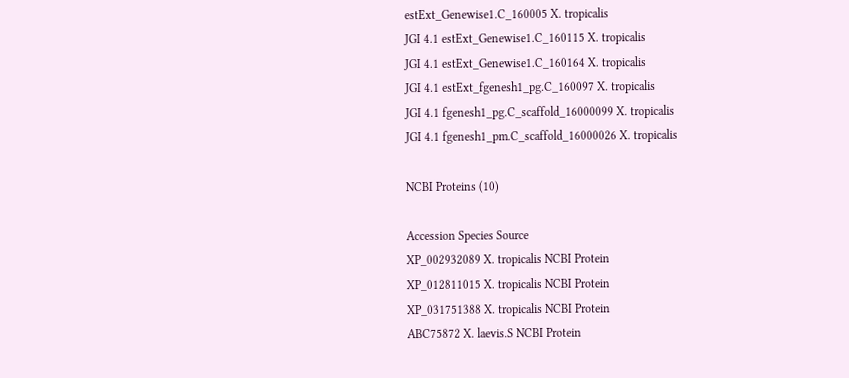estExt_Genewise1.C_160005 X. tropicalis
JGI 4.1 estExt_Genewise1.C_160115 X. tropicalis
JGI 4.1 estExt_Genewise1.C_160164 X. tropicalis
JGI 4.1 estExt_fgenesh1_pg.C_160097 X. tropicalis
JGI 4.1 fgenesh1_pg.C_scaffold_16000099 X. tropicalis
JGI 4.1 fgenesh1_pm.C_scaffold_16000026 X. tropicalis

NCBI Proteins (10)

Accession Species Source
XP_002932089 X. tropicalis NCBI Protein
XP_012811015 X. tropicalis NCBI Protein
XP_031751388 X. tropicalis NCBI Protein
ABC75872 X. laevis.S NCBI Protein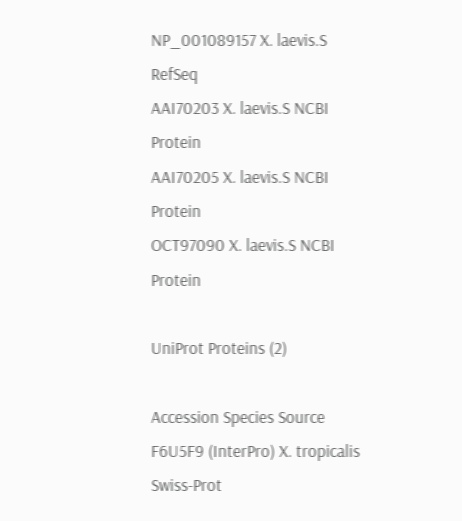NP_001089157 X. laevis.S RefSeq
AAI70203 X. laevis.S NCBI Protein
AAI70205 X. laevis.S NCBI Protein
OCT97090 X. laevis.S NCBI Protein

UniProt Proteins (2)

Accession Species Source
F6U5F9 (InterPro) X. tropicalis Swiss-Prot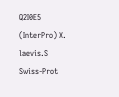Q2I0E5 (InterPro) X. laevis.S Swiss-Prot